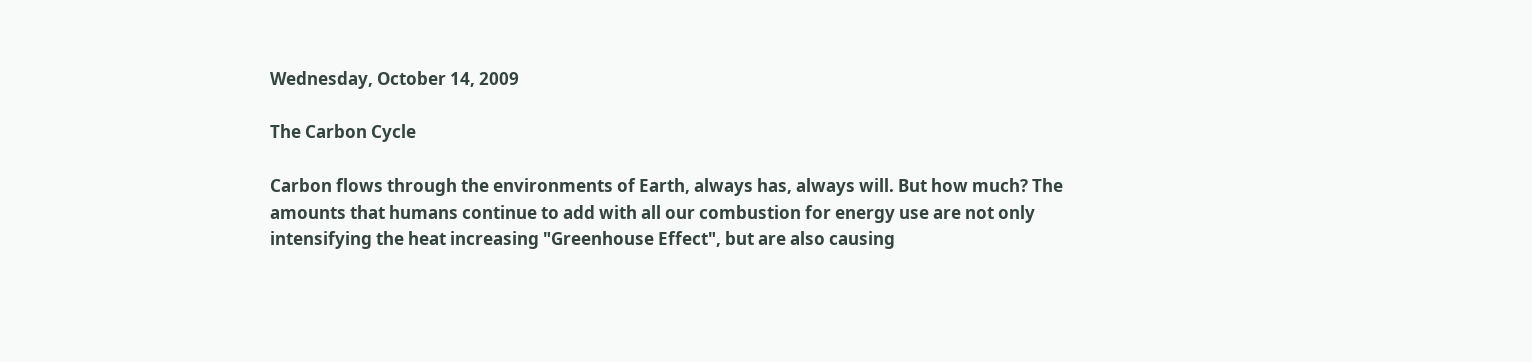Wednesday, October 14, 2009

The Carbon Cycle

Carbon flows through the environments of Earth, always has, always will. But how much? The amounts that humans continue to add with all our combustion for energy use are not only intensifying the heat increasing "Greenhouse Effect", but are also causing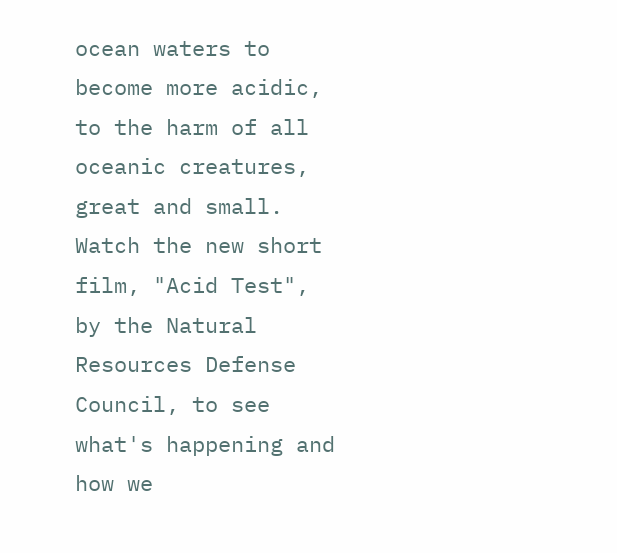ocean waters to become more acidic, to the harm of all oceanic creatures, great and small. Watch the new short film, "Acid Test", by the Natural Resources Defense Council, to see what's happening and how we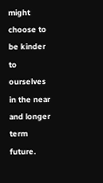might choose to be kinder to ourselves in the near and longer term future.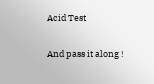Acid Test

And pass it along !